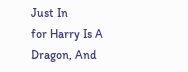Just In
for Harry Is A Dragon, And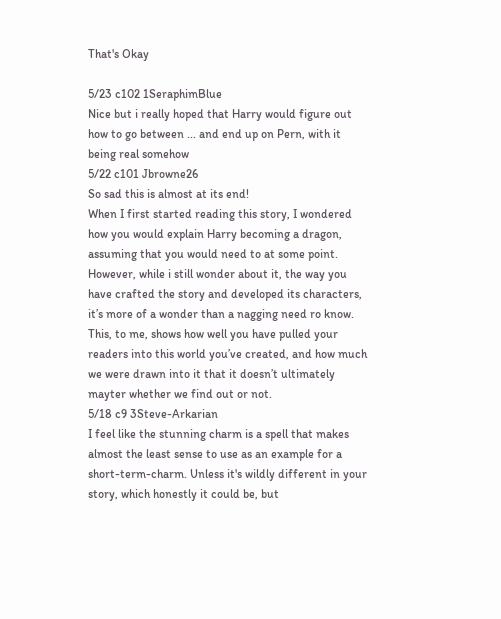That's Okay

5/23 c102 1SeraphimBlue
Nice but i really hoped that Harry would figure out how to go between ... and end up on Pern, with it being real somehow
5/22 c101 Jbrowne26
So sad this is almost at its end!
When I first started reading this story, I wondered how you would explain Harry becoming a dragon, assuming that you would need to at some point.
However, while i still wonder about it, the way you have crafted the story and developed its characters, it’s more of a wonder than a nagging need ro know.
This, to me, shows how well you have pulled your readers into this world you’ve created, and how much we were drawn into it that it doesn’t ultimately mayter whether we find out or not.
5/18 c9 3Steve-Arkarian
I feel like the stunning charm is a spell that makes almost the least sense to use as an example for a short-term-charm. Unless it's wildly different in your story, which honestly it could be, but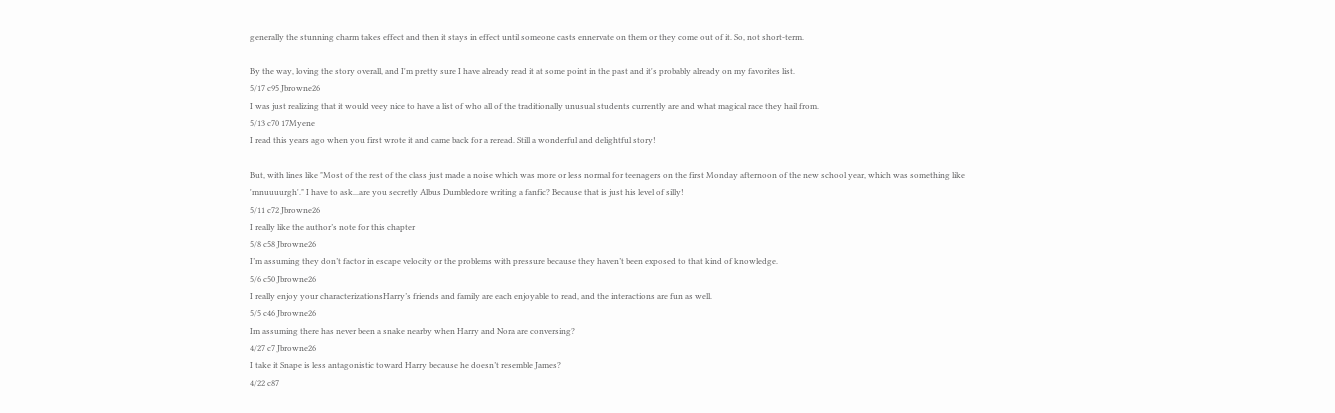generally the stunning charm takes effect and then it stays in effect until someone casts ennervate on them or they come out of it. So, not short-term.

By the way, loving the story overall, and I'm pretty sure I have already read it at some point in the past and it's probably already on my favorites list.
5/17 c95 Jbrowne26
I was just realizing that it would veey nice to have a list of who all of the traditionally unusual students currently are and what magical race they hail from.
5/13 c70 17Myene
I read this years ago when you first wrote it and came back for a reread. Still a wonderful and delightful story!

But, with lines like "Most of the rest of the class just made a noise which was more or less normal for teenagers on the first Monday afternoon of the new school year, which was something like 'mnuuuurgh'." I have to ask...are you secretly Albus Dumbledore writing a fanfic? Because that is just his level of silly!
5/11 c72 Jbrowne26
I really like the author’s note for this chapter
5/8 c58 Jbrowne26
I’m assuming they don’t factor in escape velocity or the problems with pressure because they haven’t been exposed to that kind of knowledge.
5/6 c50 Jbrowne26
I really enjoy your characterizationsHarry’s friends and family are each enjoyable to read, and the interactions are fun as well.
5/5 c46 Jbrowne26
Im assuming there has never been a snake nearby when Harry and Nora are conversing?
4/27 c7 Jbrowne26
I take it Snape is less antagonistic toward Harry because he doesn’t resemble James?
4/22 c87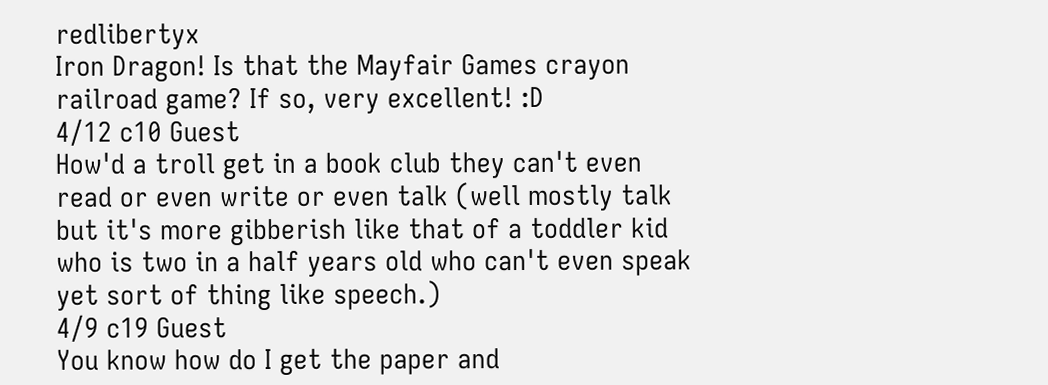redlibertyx
Iron Dragon! Is that the Mayfair Games crayon railroad game? If so, very excellent! :D
4/12 c10 Guest
How'd a troll get in a book club they can't even read or even write or even talk (well mostly talk but it's more gibberish like that of a toddler kid who is two in a half years old who can't even speak yet sort of thing like speech.)
4/9 c19 Guest
You know how do I get the paper and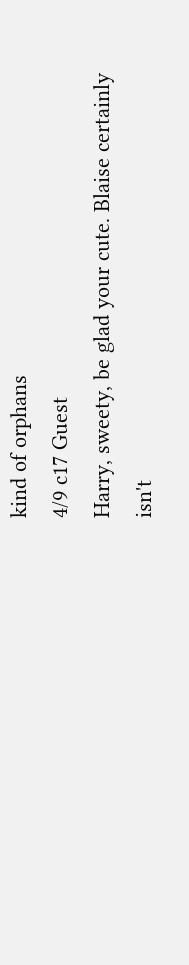kind of orphans
4/9 c17 Guest
Harry, sweety, be glad your cute. Blaise certainly isn't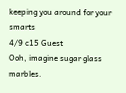keeping you around for your smarts
4/9 c15 Guest
Ooh, imagine sugar glass marbles.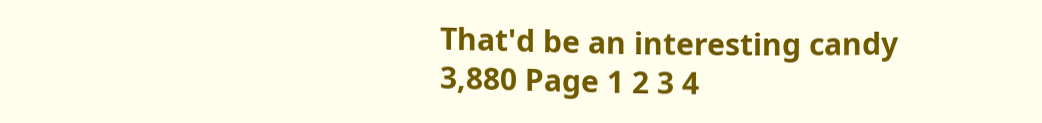That'd be an interesting candy
3,880 Page 1 2 3 4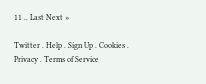11 .. Last Next »

Twitter . Help . Sign Up . Cookies . Privacy . Terms of Service